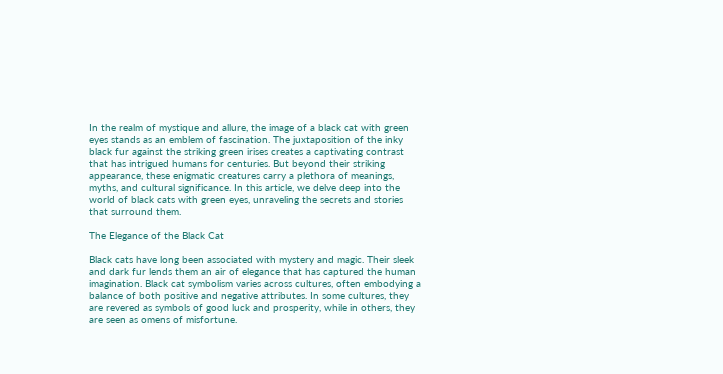In the realm of mystique and allure, the image of a black cat with green eyes stands as an emblem of fascination. The juxtaposition of the inky black fur against the striking green irises creates a captivating contrast that has intrigued humans for centuries. But beyond their striking appearance, these enigmatic creatures carry a plethora of meanings, myths, and cultural significance. In this article, we delve deep into the world of black cats with green eyes, unraveling the secrets and stories that surround them.

The Elegance of the Black Cat

Black cats have long been associated with mystery and magic. Their sleek and dark fur lends them an air of elegance that has captured the human imagination. Black cat symbolism varies across cultures, often embodying a balance of both positive and negative attributes. In some cultures, they are revered as symbols of good luck and prosperity, while in others, they are seen as omens of misfortune.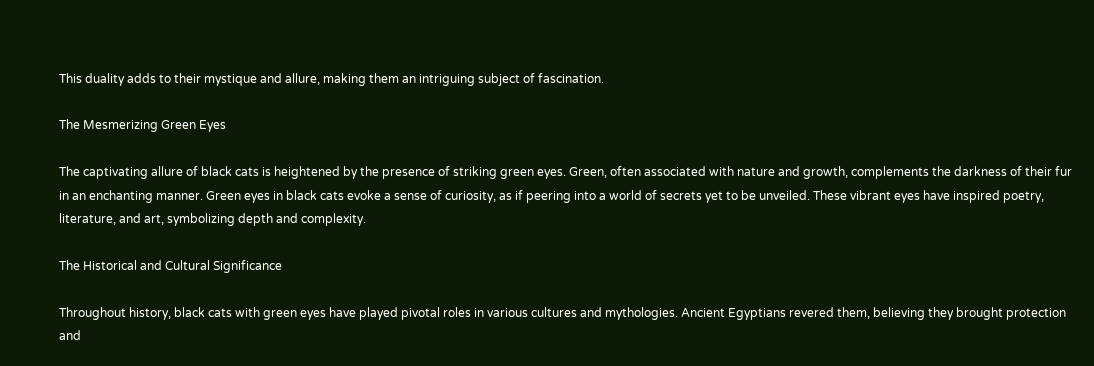This duality adds to their mystique and allure, making them an intriguing subject of fascination.

The Mesmerizing Green Eyes

The captivating allure of black cats is heightened by the presence of striking green eyes. Green, often associated with nature and growth, complements the darkness of their fur in an enchanting manner. Green eyes in black cats evoke a sense of curiosity, as if peering into a world of secrets yet to be unveiled. These vibrant eyes have inspired poetry, literature, and art, symbolizing depth and complexity.

The Historical and Cultural Significance

Throughout history, black cats with green eyes have played pivotal roles in various cultures and mythologies. Ancient Egyptians revered them, believing they brought protection and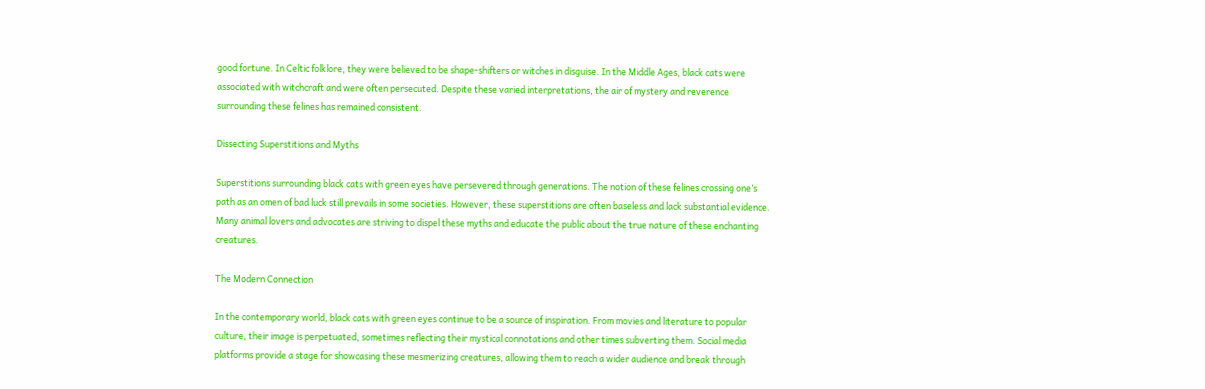good fortune. In Celtic folklore, they were believed to be shape-shifters or witches in disguise. In the Middle Ages, black cats were associated with witchcraft and were often persecuted. Despite these varied interpretations, the air of mystery and reverence surrounding these felines has remained consistent.

Dissecting Superstitions and Myths

Superstitions surrounding black cats with green eyes have persevered through generations. The notion of these felines crossing one’s path as an omen of bad luck still prevails in some societies. However, these superstitions are often baseless and lack substantial evidence. Many animal lovers and advocates are striving to dispel these myths and educate the public about the true nature of these enchanting creatures.

The Modern Connection

In the contemporary world, black cats with green eyes continue to be a source of inspiration. From movies and literature to popular culture, their image is perpetuated, sometimes reflecting their mystical connotations and other times subverting them. Social media platforms provide a stage for showcasing these mesmerizing creatures, allowing them to reach a wider audience and break through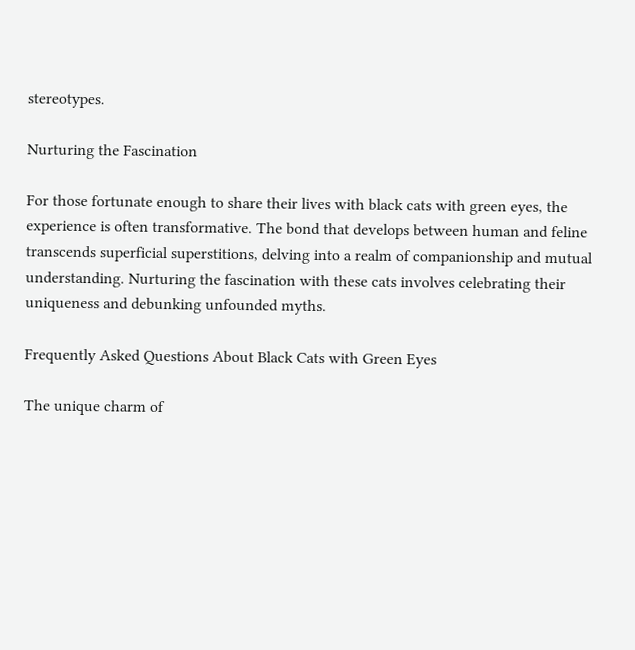stereotypes.

Nurturing the Fascination

For those fortunate enough to share their lives with black cats with green eyes, the experience is often transformative. The bond that develops between human and feline transcends superficial superstitions, delving into a realm of companionship and mutual understanding. Nurturing the fascination with these cats involves celebrating their uniqueness and debunking unfounded myths.

Frequently Asked Questions About Black Cats with Green Eyes

The unique charm of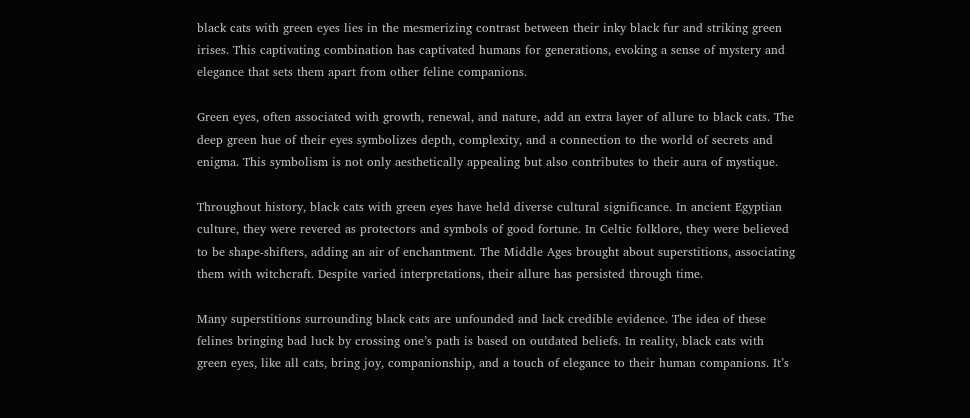black cats with green eyes lies in the mesmerizing contrast between their inky black fur and striking green irises. This captivating combination has captivated humans for generations, evoking a sense of mystery and elegance that sets them apart from other feline companions.

Green eyes, often associated with growth, renewal, and nature, add an extra layer of allure to black cats. The deep green hue of their eyes symbolizes depth, complexity, and a connection to the world of secrets and enigma. This symbolism is not only aesthetically appealing but also contributes to their aura of mystique.

Throughout history, black cats with green eyes have held diverse cultural significance. In ancient Egyptian culture, they were revered as protectors and symbols of good fortune. In Celtic folklore, they were believed to be shape-shifters, adding an air of enchantment. The Middle Ages brought about superstitions, associating them with witchcraft. Despite varied interpretations, their allure has persisted through time.

Many superstitions surrounding black cats are unfounded and lack credible evidence. The idea of these felines bringing bad luck by crossing one’s path is based on outdated beliefs. In reality, black cats with green eyes, like all cats, bring joy, companionship, and a touch of elegance to their human companions. It’s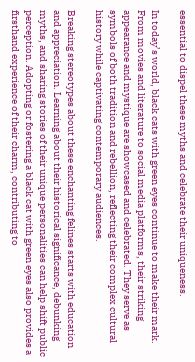essential to dispel these myths and celebrate their uniqueness.

In today’s world, black cats with green eyes continue to make their mark. From movies and literature to social media platforms, their striking appearance and mystique are showcased and celebrated. They serve as symbols of both tradition and rebellion, reflecting their complex cultural history while captivating contemporary audiences.

Breaking stereotypes about these enchanting felines starts with education and appreciation. Learning about their historical significance, debunking myths, and sharing stories of their unique personalities can help shift public perception. Adopting or fostering a black cat with green eyes also provides a firsthand experience of their charm, contributing to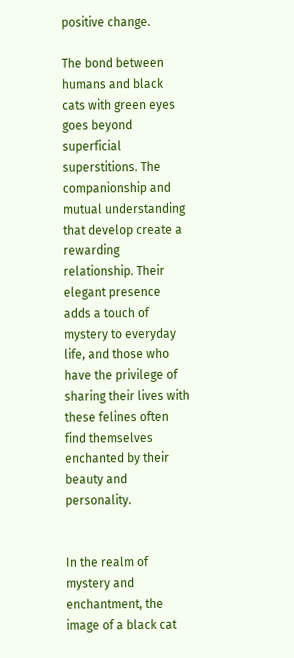positive change.

The bond between humans and black cats with green eyes goes beyond superficial superstitions. The companionship and mutual understanding that develop create a rewarding relationship. Their elegant presence adds a touch of mystery to everyday life, and those who have the privilege of sharing their lives with these felines often find themselves enchanted by their beauty and personality.


In the realm of mystery and enchantment, the image of a black cat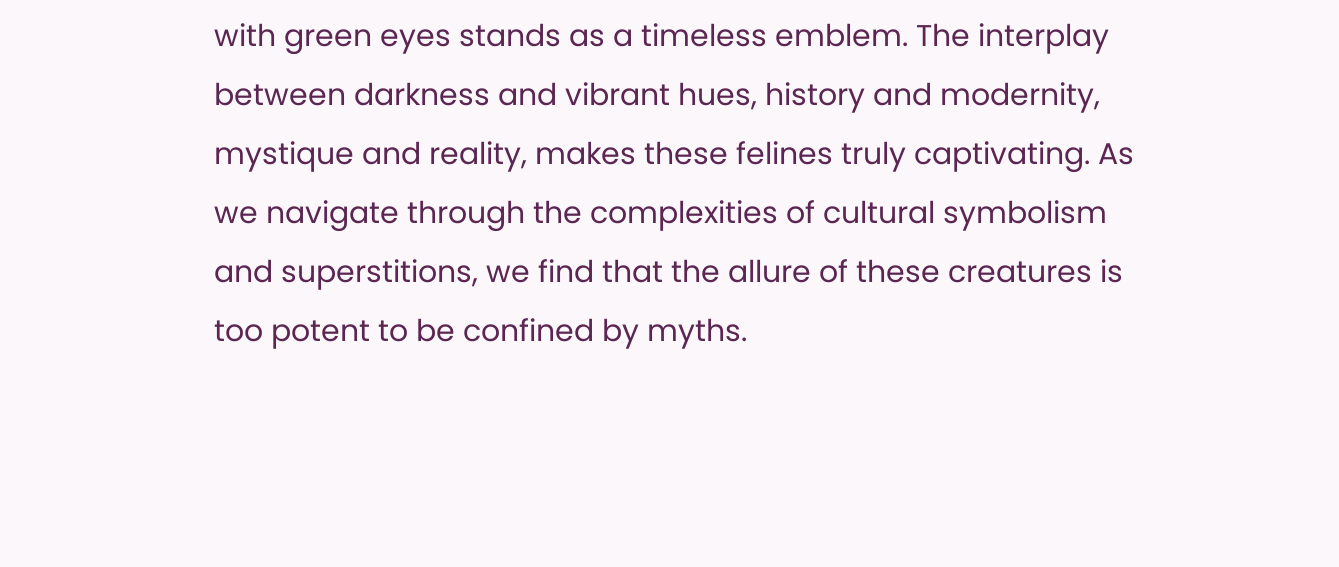with green eyes stands as a timeless emblem. The interplay between darkness and vibrant hues, history and modernity, mystique and reality, makes these felines truly captivating. As we navigate through the complexities of cultural symbolism and superstitions, we find that the allure of these creatures is too potent to be confined by myths.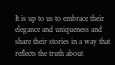It is up to us to embrace their elegance and uniqueness and share their stories in a way that reflects the truth about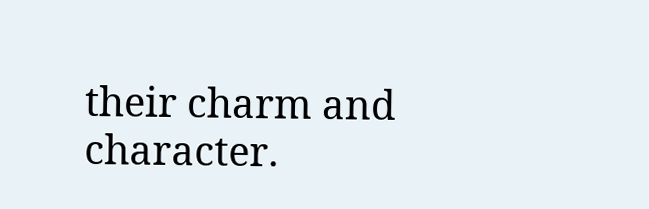their charm and character.